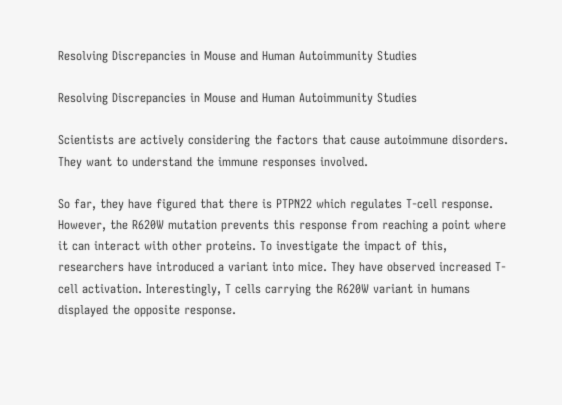Resolving Discrepancies in Mouse and Human Autoimmunity Studies

Resolving Discrepancies in Mouse and Human Autoimmunity Studies

Scientists are actively considering the factors that cause autoimmune disorders. They want to understand the immune responses involved.

So far, they have figured that there is PTPN22 which regulates T-cell response. However, the R620W mutation prevents this response from reaching a point where it can interact with other proteins. To investigate the impact of this, researchers have introduced a variant into mice. They have observed increased T-cell activation. Interestingly, T cells carrying the R620W variant in humans displayed the opposite response.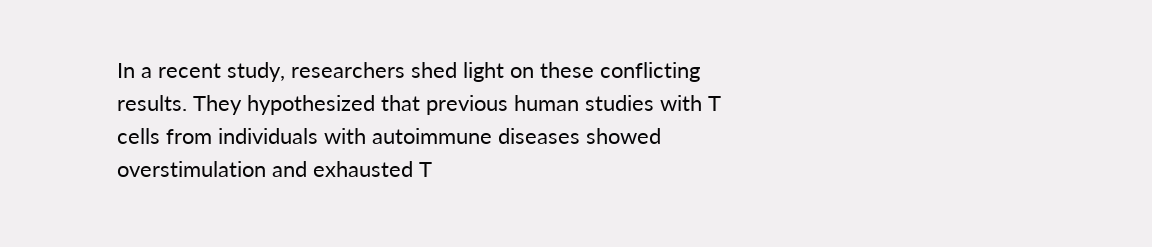In a recent study, researchers shed light on these conflicting results. They hypothesized that previous human studies with T cells from individuals with autoimmune diseases showed overstimulation and exhausted T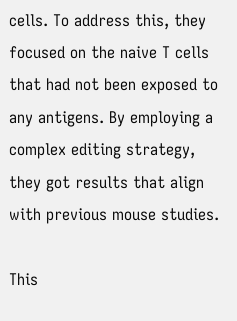cells. To address this, they focused on the naive T cells that had not been exposed to any antigens. By employing a complex editing strategy, they got results that align with previous mouse studies.

This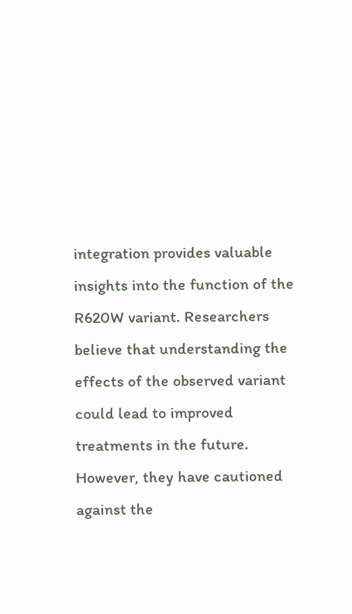integration provides valuable insights into the function of the R620W variant. Researchers believe that understanding the effects of the observed variant could lead to improved treatments in the future. However, they have cautioned against the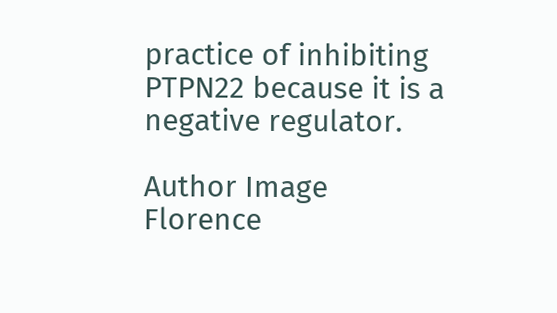practice of inhibiting PTPN22 because it is a negative regulator.

Author Image
Florence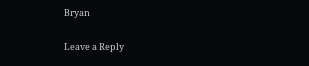Bryan

Leave a Reply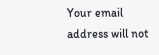Your email address will not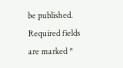be published. Required fields are marked *